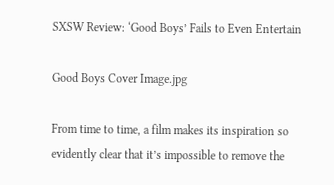SXSW Review: ‘Good Boys’ Fails to Even Entertain

Good Boys Cover Image.jpg

From time to time, a film makes its inspiration so evidently clear that it’s impossible to remove the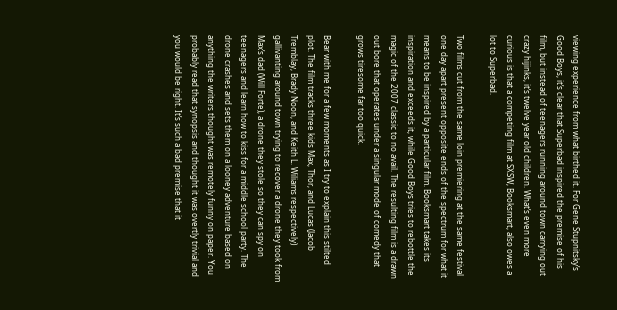viewing experience from what birthed it. For Gene Stupnitsky’s Good Boys, it’s clear that Superbad inspired the premise of his film, but instead of teenagers running around town carrying out crazy hijinks, it’s twelve year old children. What’s even more curious is that a competing film at SXSW, Booksmart, also owes a lot to Superbad.

Two films cut from the same loin premiering at the same festival one day apart present opposite ends of the spectrum for what it means to be inspired by a particular film. Booksmart takes its inspiration and exceeds it, while Good Boys tries to rebottle the magic of the 2007 classic to no avail. The resulting film is a drawn out bore that operates under a singular mode of comedy that grows tiresome far too quick.

Bear with me for a few moments as I try to explain this stilted plot. The film tracks three kids Max, Thor, and Lucas (Jacob Tremblay, Brady Noon, and Keith L. Wiliams respectively) gallivanting around town trying to recover a drone they took from Max’s dad (Will Forte), a drone they stole so they can spy on teenagers and learn how to kiss for a middle school party. The drone crashes and sets them on a looney adventure based on anything the writers thought was remotely funny on paper. You probably read that synopsis and thought it was overtly trivial and you would be right. It’s such a bad premise that it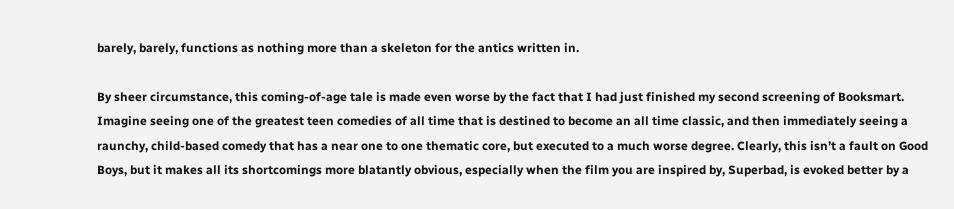barely, barely, functions as nothing more than a skeleton for the antics written in.

By sheer circumstance, this coming-of-age tale is made even worse by the fact that I had just finished my second screening of Booksmart. Imagine seeing one of the greatest teen comedies of all time that is destined to become an all time classic, and then immediately seeing a raunchy, child-based comedy that has a near one to one thematic core, but executed to a much worse degree. Clearly, this isn’t a fault on Good Boys, but it makes all its shortcomings more blatantly obvious, especially when the film you are inspired by, Superbad, is evoked better by a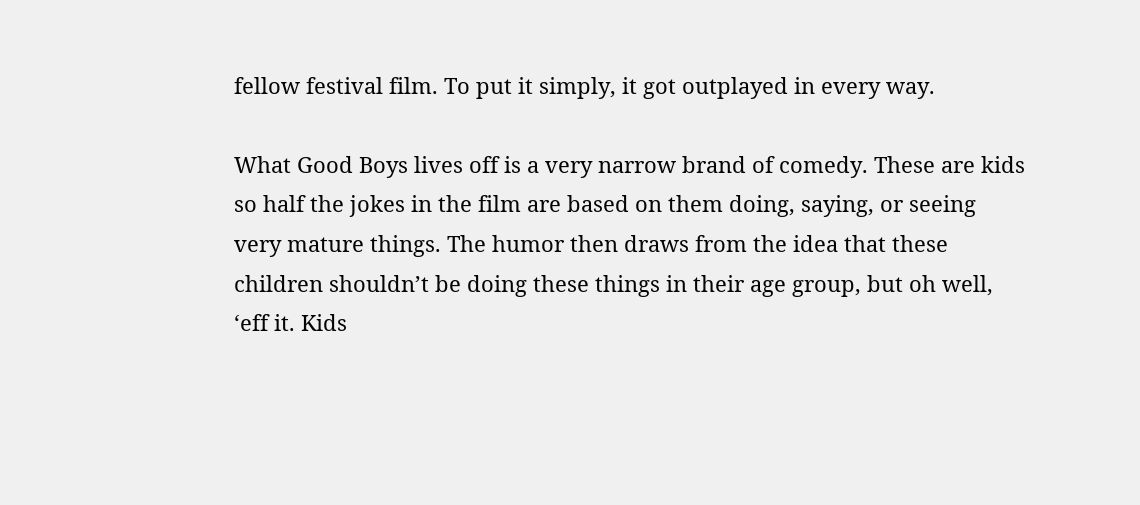fellow festival film. To put it simply, it got outplayed in every way.

What Good Boys lives off is a very narrow brand of comedy. These are kids so half the jokes in the film are based on them doing, saying, or seeing very mature things. The humor then draws from the idea that these children shouldn’t be doing these things in their age group, but oh well, ‘eff it. Kids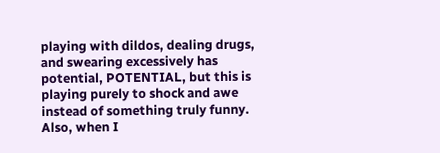playing with dildos, dealing drugs, and swearing excessively has potential, POTENTIAL, but this is playing purely to shock and awe instead of something truly funny. Also, when I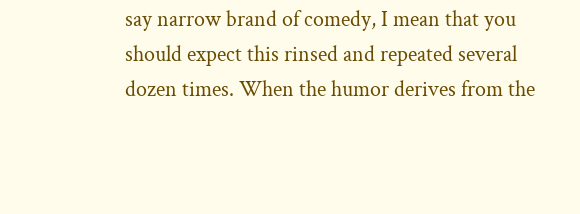say narrow brand of comedy, I mean that you should expect this rinsed and repeated several dozen times. When the humor derives from the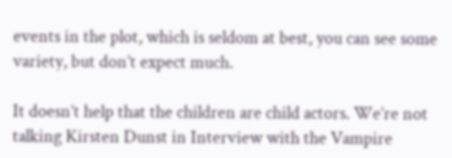events in the plot, which is seldom at best, you can see some variety, but don’t expect much.

It doesn’t help that the children are child actors. We’re not talking Kirsten Dunst in Interview with the Vampire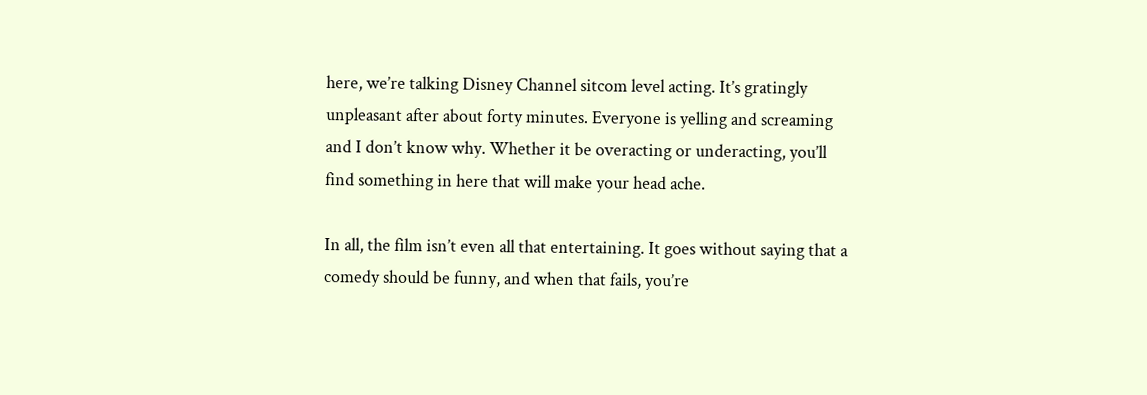here, we’re talking Disney Channel sitcom level acting. It’s gratingly unpleasant after about forty minutes. Everyone is yelling and screaming and I don’t know why. Whether it be overacting or underacting, you’ll find something in here that will make your head ache.

In all, the film isn’t even all that entertaining. It goes without saying that a comedy should be funny, and when that fails, you’re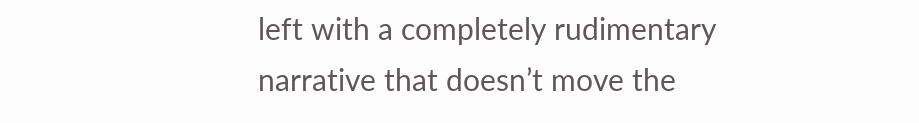left with a completely rudimentary narrative that doesn’t move the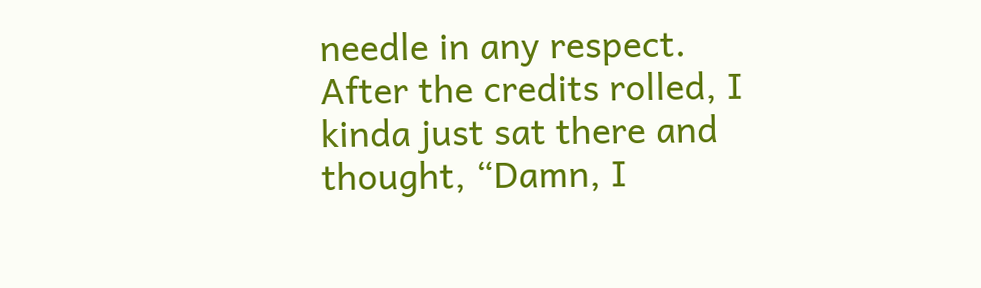needle in any respect. After the credits rolled, I kinda just sat there and thought, “Damn, I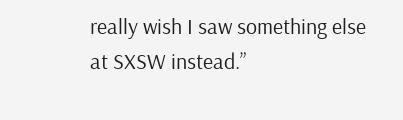really wish I saw something else at SXSW instead.”